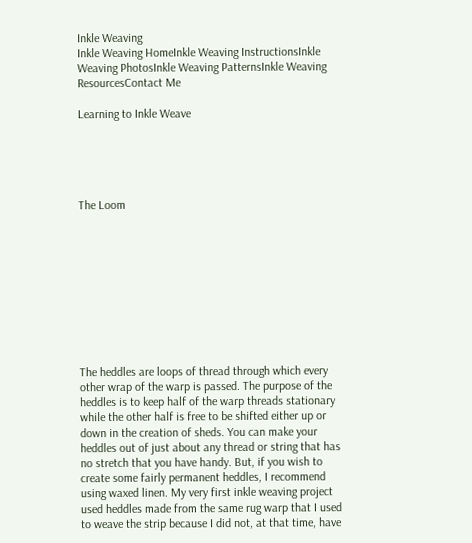Inkle Weaving
Inkle Weaving HomeInkle Weaving InstructionsInkle Weaving PhotosInkle Weaving PatternsInkle Weaving ResourcesContact Me

Learning to Inkle Weave





The Loom










The heddles are loops of thread through which every other wrap of the warp is passed. The purpose of the heddles is to keep half of the warp threads stationary while the other half is free to be shifted either up or down in the creation of sheds. You can make your heddles out of just about any thread or string that has no stretch that you have handy. But, if you wish to create some fairly permanent heddles, I recommend using waxed linen. My very first inkle weaving project used heddles made from the same rug warp that I used to weave the strip because I did not, at that time, have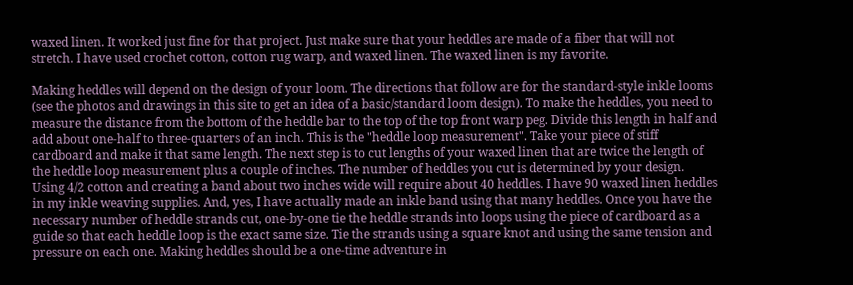waxed linen. It worked just fine for that project. Just make sure that your heddles are made of a fiber that will not stretch. I have used crochet cotton, cotton rug warp, and waxed linen. The waxed linen is my favorite.

Making heddles will depend on the design of your loom. The directions that follow are for the standard-style inkle looms (see the photos and drawings in this site to get an idea of a basic/standard loom design). To make the heddles, you need to measure the distance from the bottom of the heddle bar to the top of the top front warp peg. Divide this length in half and add about one-half to three-quarters of an inch. This is the "heddle loop measurement". Take your piece of stiff cardboard and make it that same length. The next step is to cut lengths of your waxed linen that are twice the length of the heddle loop measurement plus a couple of inches. The number of heddles you cut is determined by your design. Using 4/2 cotton and creating a band about two inches wide will require about 40 heddles. I have 90 waxed linen heddles in my inkle weaving supplies. And, yes, I have actually made an inkle band using that many heddles. Once you have the necessary number of heddle strands cut, one-by-one tie the heddle strands into loops using the piece of cardboard as a guide so that each heddle loop is the exact same size. Tie the strands using a square knot and using the same tension and pressure on each one. Making heddles should be a one-time adventure in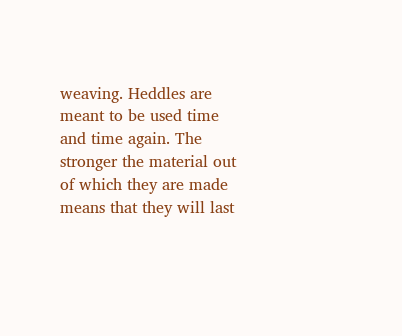weaving. Heddles are meant to be used time and time again. The stronger the material out of which they are made means that they will last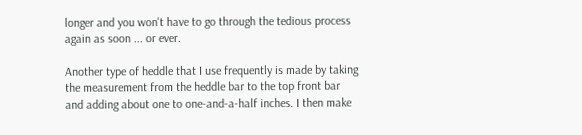longer and you won't have to go through the tedious process again as soon ... or ever.

Another type of heddle that I use frequently is made by taking the measurement from the heddle bar to the top front bar and adding about one to one-and-a-half inches. I then make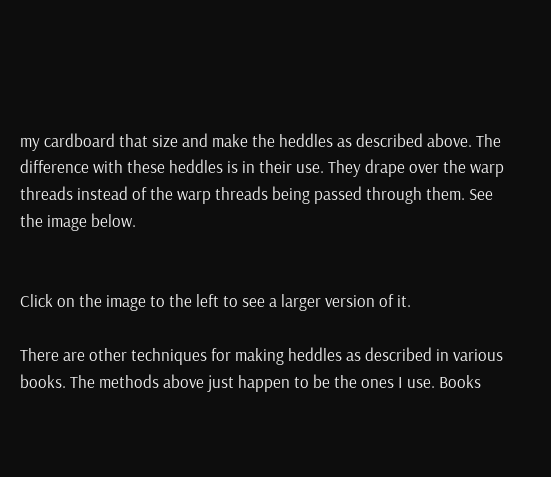my cardboard that size and make the heddles as described above. The difference with these heddles is in their use. They drape over the warp threads instead of the warp threads being passed through them. See the image below.


Click on the image to the left to see a larger version of it.

There are other techniques for making heddles as described in various books. The methods above just happen to be the ones I use. Books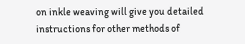on inkle weaving will give you detailed instructions for other methods of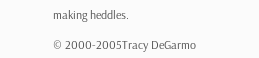making heddles.

© 2000-2005Tracy DeGarmo